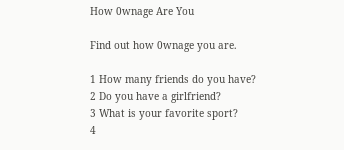How 0wnage Are You

Find out how 0wnage you are.

1 How many friends do you have?
2 Do you have a girlfriend?
3 What is your favorite sport?
4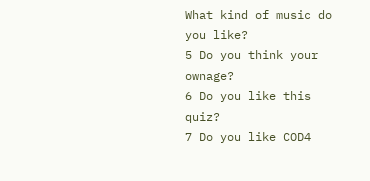What kind of music do you like?
5 Do you think your ownage?
6 Do you like this quiz?
7 Do you like COD4